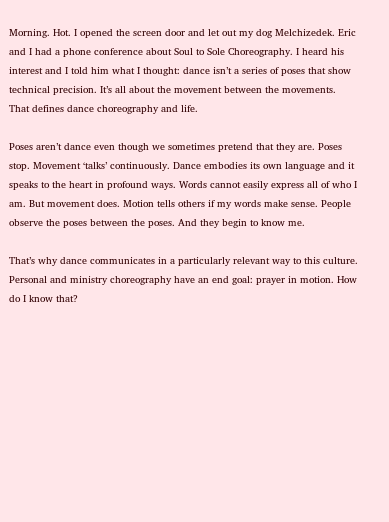Morning. Hot. I opened the screen door and let out my dog Melchizedek. Eric and I had a phone conference about Soul to Sole Choreography. I heard his interest and I told him what I thought: dance isn’t a series of poses that show technical precision. It’s all about the movement between the movements. That defines dance choreography and life.

Poses aren’t dance even though we sometimes pretend that they are. Poses stop. Movement ‘talks’ continuously. Dance embodies its own language and it speaks to the heart in profound ways. Words cannot easily express all of who I am. But movement does. Motion tells others if my words make sense. People observe the poses between the poses. And they begin to know me.

That’s why dance communicates in a particularly relevant way to this culture. Personal and ministry choreography have an end goal: prayer in motion. How do I know that?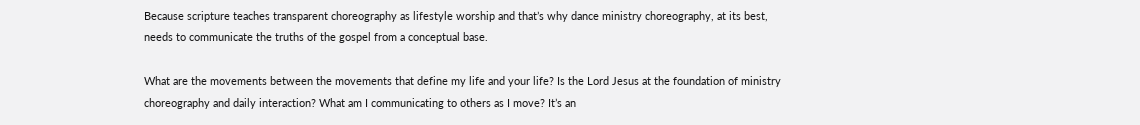Because scripture teaches transparent choreography as lifestyle worship and that’s why dance ministry choreography, at its best, needs to communicate the truths of the gospel from a conceptual base.

What are the movements between the movements that define my life and your life? Is the Lord Jesus at the foundation of ministry choreography and daily interaction? What am I communicating to others as I move? It’s an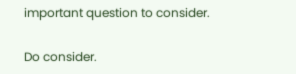important question to consider.

Do consider.